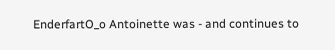EnderfartO_o Antoinette was - and continues to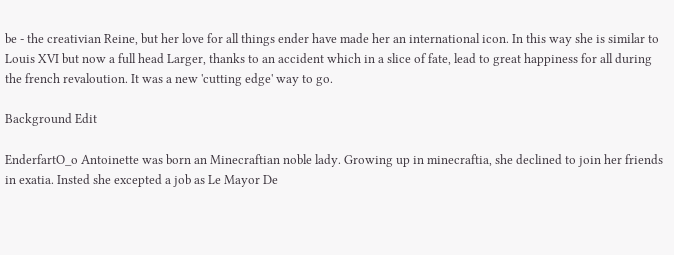be - the creativian Reine, but her love for all things ender have made her an international icon. In this way she is similar to Louis XVI but now a full head Larger, thanks to an accident which in a slice of fate, lead to great happiness for all during the french revaloution. It was a new 'cutting edge' way to go.

Background Edit

EnderfartO_o Antoinette was born an Minecraftian noble lady. Growing up in minecraftia, she declined to join her friends in exatia. Insted she excepted a job as Le Mayor De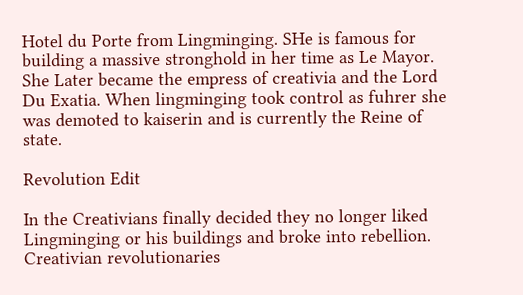Hotel du Porte from Lingminging. SHe is famous for building a massive stronghold in her time as Le Mayor. She Later became the empress of creativia and the Lord Du Exatia. When lingminging took control as fuhrer she was demoted to kaiserin and is currently the Reine of state.

Revolution Edit

In the Creativians finally decided they no longer liked Lingminging or his buildings and broke into rebellion. Creativian revolutionaries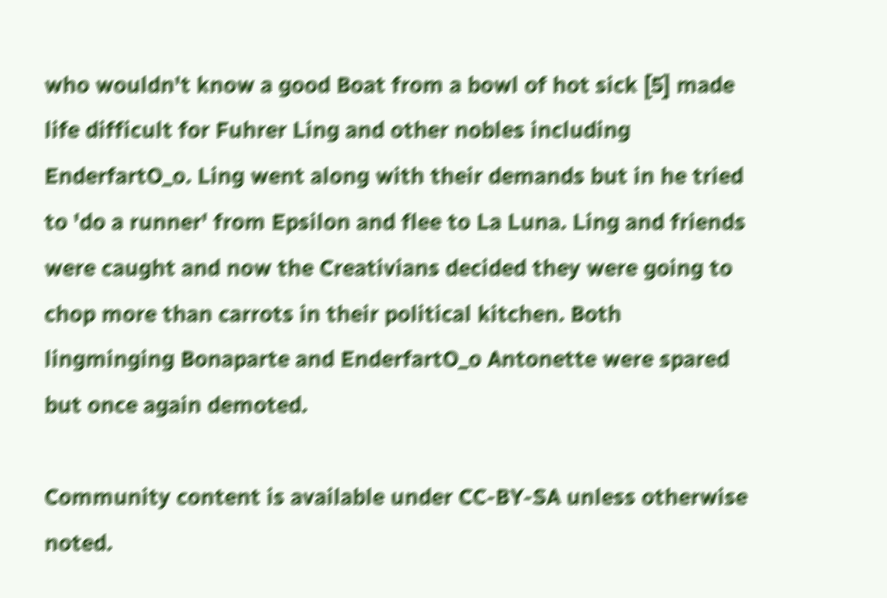who wouldn't know a good Boat from a bowl of hot sick [5] made life difficult for Fuhrer Ling and other nobles including EnderfartO_o. Ling went along with their demands but in he tried to 'do a runner' from Epsilon and flee to La Luna. Ling and friends were caught and now the Creativians decided they were going to chop more than carrots in their political kitchen. Both lingminging Bonaparte and EnderfartO_o Antonette were spared but once again demoted.

Community content is available under CC-BY-SA unless otherwise noted.